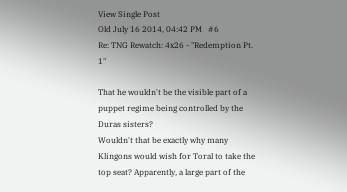View Single Post
Old July 16 2014, 04:42 PM   #6
Re: TNG Rewatch: 4x26 - "Redemption Pt. 1"

That he wouldn't be the visible part of a puppet regime being controlled by the Duras sisters?
Wouldn't that be exactly why many Klingons would wish for Toral to take the top seat? Apparently, a large part of the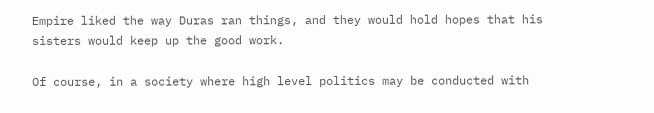Empire liked the way Duras ran things, and they would hold hopes that his sisters would keep up the good work.

Of course, in a society where high level politics may be conducted with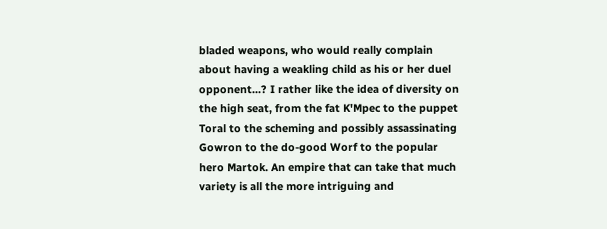bladed weapons, who would really complain about having a weakling child as his or her duel opponent...? I rather like the idea of diversity on the high seat, from the fat K'Mpec to the puppet Toral to the scheming and possibly assassinating Gowron to the do-good Worf to the popular hero Martok. An empire that can take that much variety is all the more intriguing and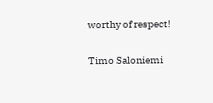worthy of respect!

Timo Saloniemi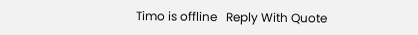Timo is offline   Reply With Quote